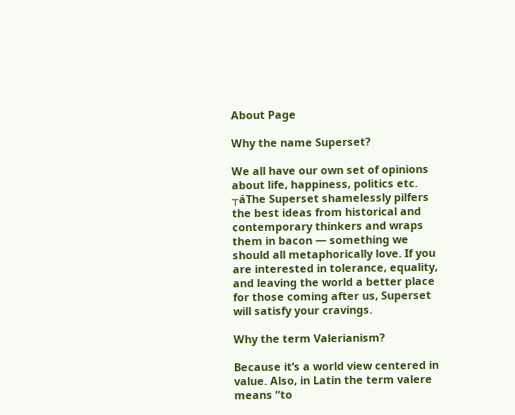About Page

Why the name Superset?

We all have our own set of opinions about life, happiness, politics etc. ┬áThe Superset shamelessly pilfers the best ideas from historical and contemporary thinkers and wraps them in bacon — something we should all metaphorically love. If you are interested in tolerance, equality, and leaving the world a better place for those coming after us, Superset will satisfy your cravings.

Why the term Valerianism?

Because it’s a world view centered in value. Also, in Latin the term valere means “to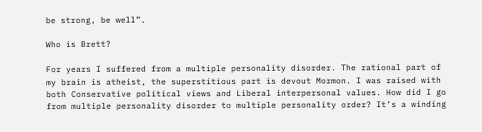be strong, be well”.

Who is Brett?

For years I suffered from a multiple personality disorder. The rational part of my brain is atheist, the superstitious part is devout Mormon. I was raised with both Conservative political views and Liberal interpersonal values. How did I go from multiple personality disorder to multiple personality order? It’s a winding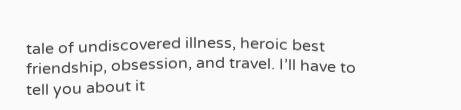tale of undiscovered illness, heroic best friendship, obsession, and travel. I’ll have to tell you about it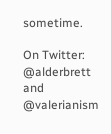sometime.

On Twitter: @alderbrett and @valerianism